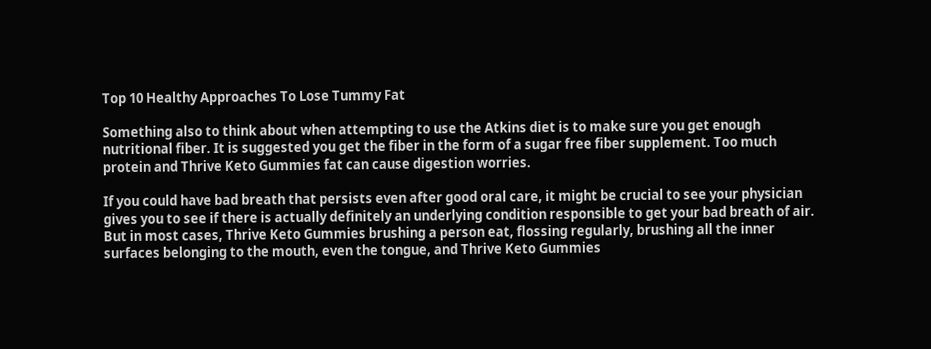Top 10 Healthy Approaches To Lose Tummy Fat

Something also to think about when attempting to use the Atkins diet is to make sure you get enough nutritional fiber. It is suggested you get the fiber in the form of a sugar free fiber supplement. Too much protein and Thrive Keto Gummies fat can cause digestion worries.

If you could have bad breath that persists even after good oral care, it might be crucial to see your physician gives you to see if there is actually definitely an underlying condition responsible to get your bad breath of air. But in most cases, Thrive Keto Gummies brushing a person eat, flossing regularly, brushing all the inner surfaces belonging to the mouth, even the tongue, and Thrive Keto Gummies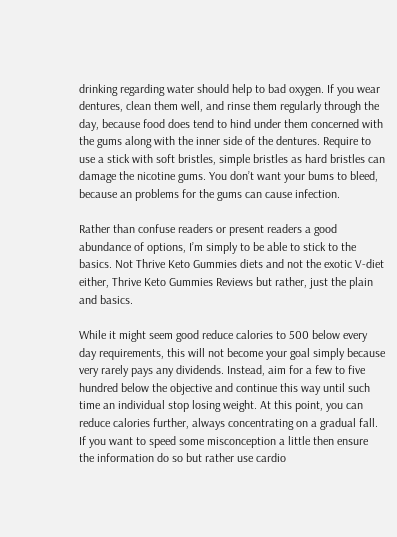drinking regarding water should help to bad oxygen. If you wear dentures, clean them well, and rinse them regularly through the day, because food does tend to hind under them concerned with the gums along with the inner side of the dentures. Require to use a stick with soft bristles, simple bristles as hard bristles can damage the nicotine gums. You don’t want your bums to bleed, because an problems for the gums can cause infection.

Rather than confuse readers or present readers a good abundance of options, I’m simply to be able to stick to the basics. Not Thrive Keto Gummies diets and not the exotic V-diet either, Thrive Keto Gummies Reviews but rather, just the plain and basics.

While it might seem good reduce calories to 500 below every day requirements, this will not become your goal simply because very rarely pays any dividends. Instead, aim for a few to five hundred below the objective and continue this way until such time an individual stop losing weight. At this point, you can reduce calories further, always concentrating on a gradual fall. If you want to speed some misconception a little then ensure the information do so but rather use cardio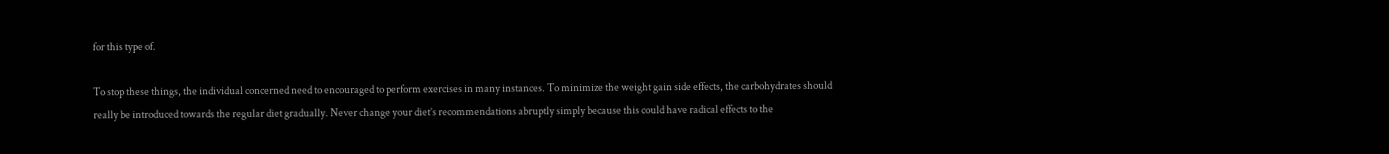for this type of.

To stop these things, the individual concerned need to encouraged to perform exercises in many instances. To minimize the weight gain side effects, the carbohydrates should really be introduced towards the regular diet gradually. Never change your diet’s recommendations abruptly simply because this could have radical effects to the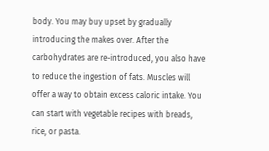body. You may buy upset by gradually introducing the makes over. After the carbohydrates are re-introduced, you also have to reduce the ingestion of fats. Muscles will offer a way to obtain excess caloric intake. You can start with vegetable recipes with breads, rice, or pasta.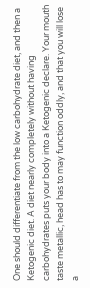One should differentiate from the low carbohydrate diet, and then a Ketogenic diet. A diet nearly completely without having carbohydrates puts your body into a Ketogenic declare. Your mouth taste metallic, head has to may function oddly, and that you will lose a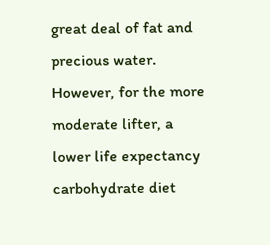great deal of fat and precious water. However, for the more moderate lifter, a lower life expectancy carbohydrate diet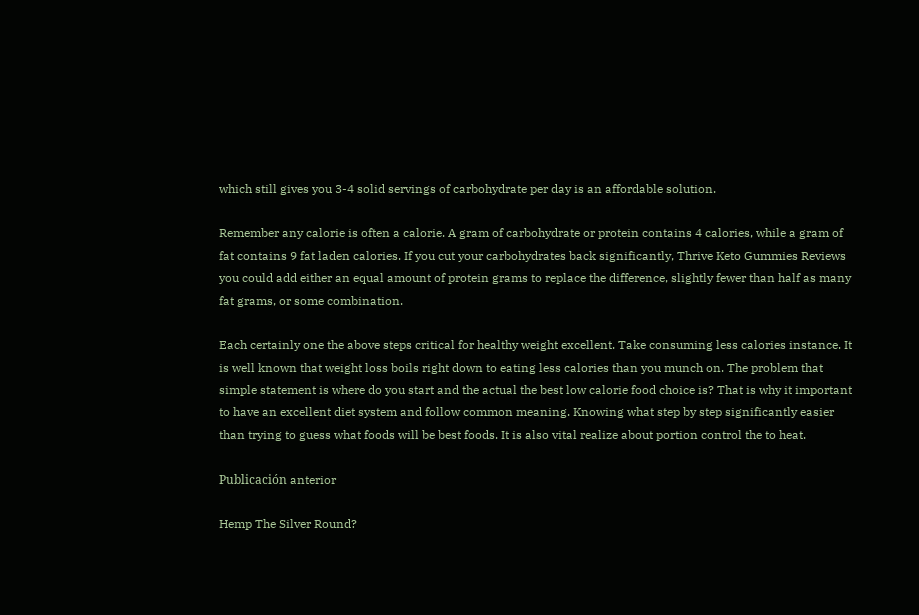which still gives you 3-4 solid servings of carbohydrate per day is an affordable solution.

Remember any calorie is often a calorie. A gram of carbohydrate or protein contains 4 calories, while a gram of fat contains 9 fat laden calories. If you cut your carbohydrates back significantly, Thrive Keto Gummies Reviews you could add either an equal amount of protein grams to replace the difference, slightly fewer than half as many fat grams, or some combination.

Each certainly one the above steps critical for healthy weight excellent. Take consuming less calories instance. It is well known that weight loss boils right down to eating less calories than you munch on. The problem that simple statement is where do you start and the actual the best low calorie food choice is? That is why it important to have an excellent diet system and follow common meaning. Knowing what step by step significantly easier than trying to guess what foods will be best foods. It is also vital realize about portion control the to heat.

Publicación anterior

Hemp The Silver Round?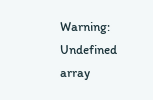Warning: Undefined array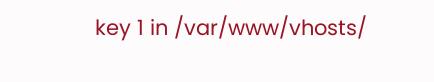key 1 in /var/www/vhosts/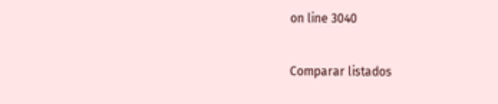on line 3040

Comparar listados